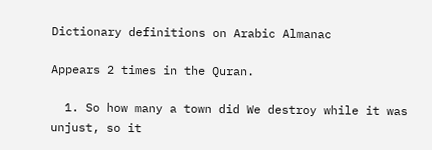Dictionary definitions on Arabic Almanac

Appears 2 times in the Quran.

  1. So how many a town did We destroy while it was unjust, so it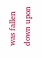was fallen down upon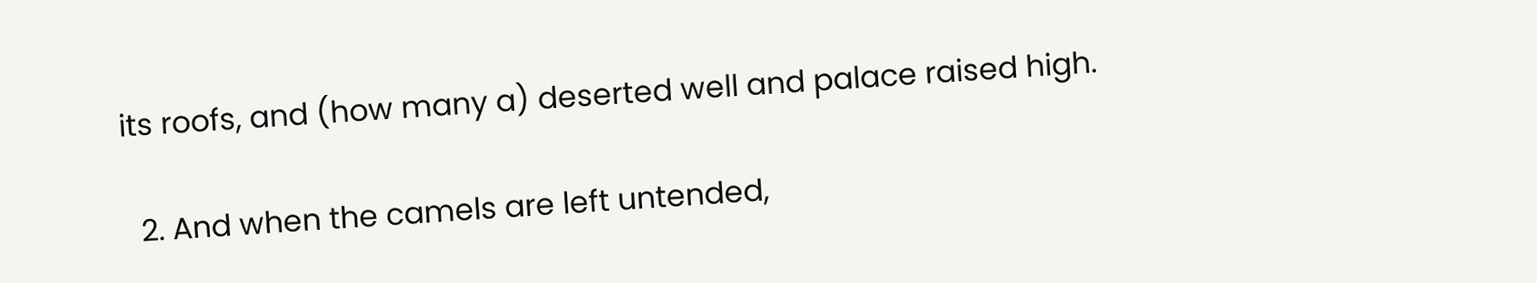its roofs, and (how many a) deserted well and palace raised high.

  2. And when the camels are left untended,